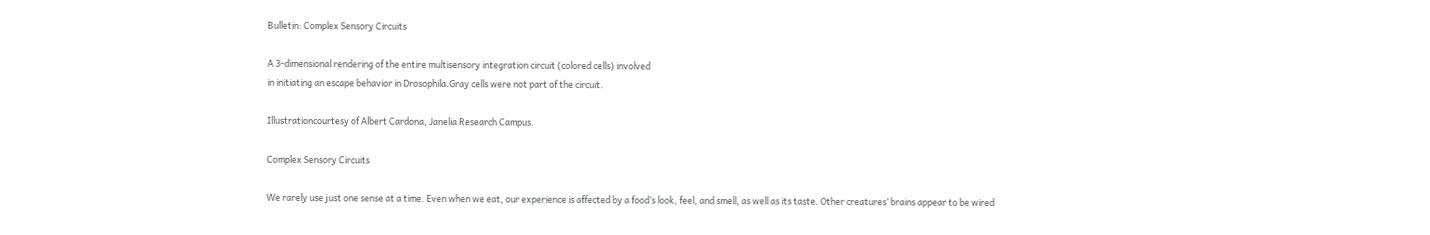Bulletin: Complex Sensory Circuits

A 3-dimensional rendering of the entire multisensory integration circuit (colored cells) involved
in initiating an escape behavior in Drosophila.Gray cells were not part of the circuit.

Illustrationcourtesy of Albert Cardona, Janelia Research Campus.

Complex Sensory Circuits

We rarely use just one sense at a time. Even when we eat, our experience is affected by a food’s look, feel, and smell, as well as its taste. Other creatures’ brains appear to be wired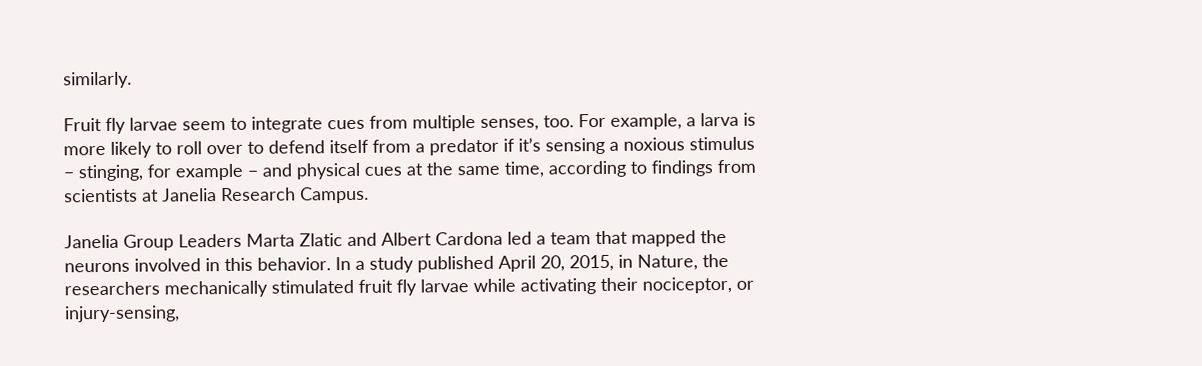similarly.

Fruit fly larvae seem to integrate cues from multiple senses, too. For example, a larva is more likely to roll over to defend itself from a predator if it’s sensing a noxious stimulus – stinging, for example – and physical cues at the same time, according to findings from scientists at Janelia Research Campus.

Janelia Group Leaders Marta Zlatic and Albert Cardona led a team that mapped the neurons involved in this behavior. In a study published April 20, 2015, in Nature, the researchers mechanically stimulated fruit fly larvae while activating their nociceptor, or injury-sensing,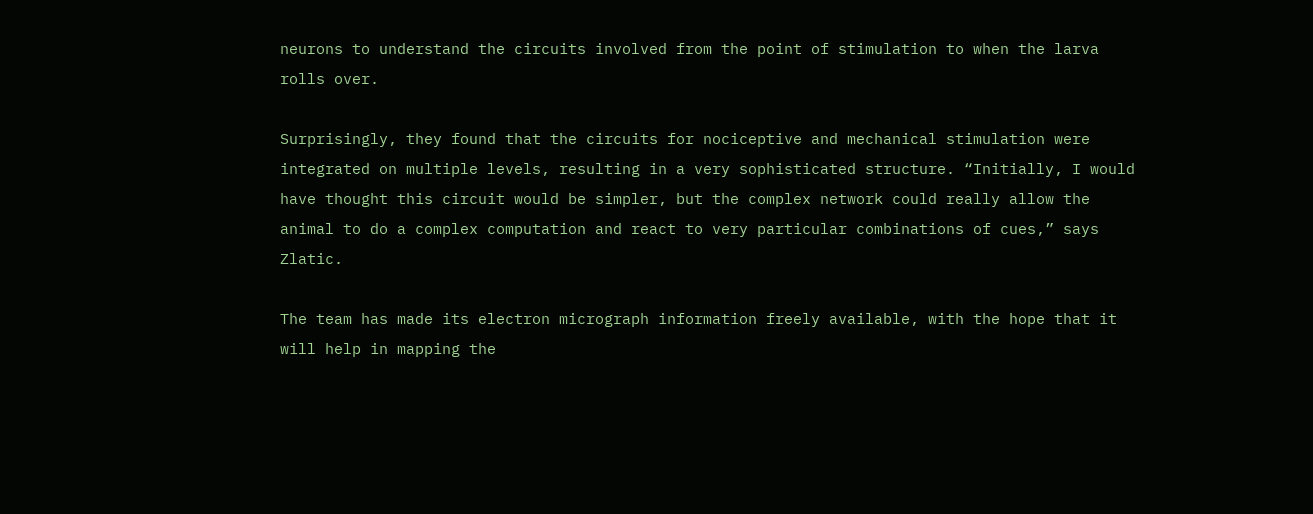neurons to understand the circuits involved from the point of stimulation to when the larva rolls over.

Surprisingly, they found that the circuits for nociceptive and mechanical stimulation were integrated on multiple levels, resulting in a very sophisticated structure. “Initially, I would have thought this circuit would be simpler, but the complex network could really allow the animal to do a complex computation and react to very particular combinations of cues,” says Zlatic.

The team has made its electron micrograph information freely available, with the hope that it will help in mapping the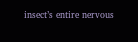insect’s entire nervous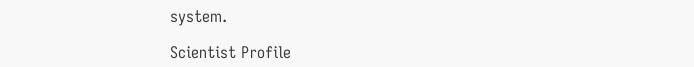system.

Scientist Profile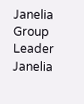Janelia Group Leader
Janelia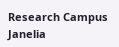Research Campus
Janelia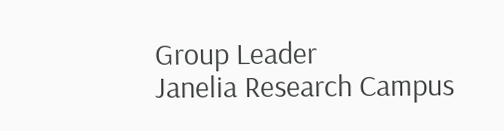Group Leader
Janelia Research Campus